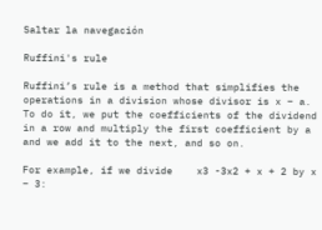Saltar la navegación

Ruffini's rule

Ruffini’s rule is a method that simplifies the operations in a division whose divisor is x – a.
To do it, we put the coefficients of the dividend in a row and multiply the first coefficient by a and we add it to the next, and so on.

For example, if we divide    x3 -3x2 + x + 2 by x – 3: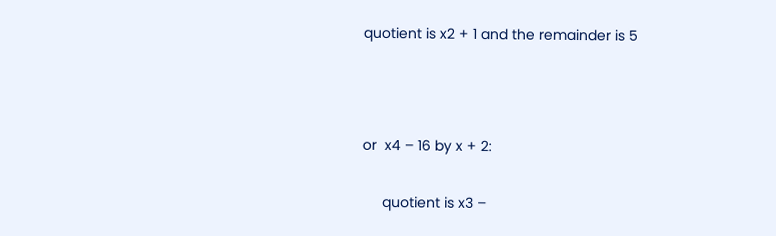quotient is x2 + 1 and the remainder is 5



or  x4 – 16 by x + 2:

     quotient is x3 –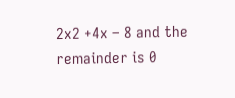2x2 +4x – 8 and the remainder is 0